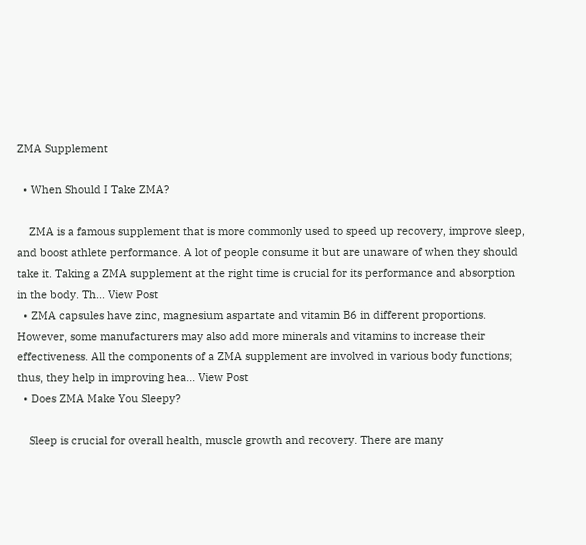ZMA Supplement

  • When Should I Take ZMA?

    ZMA is a famous supplement that is more commonly used to speed up recovery, improve sleep, and boost athlete performance. A lot of people consume it but are unaware of when they should take it. Taking a ZMA supplement at the right time is crucial for its performance and absorption in the body. Th... View Post
  • ZMA capsules have zinc, magnesium aspartate and vitamin B6 in different proportions. However, some manufacturers may also add more minerals and vitamins to increase their effectiveness. All the components of a ZMA supplement are involved in various body functions; thus, they help in improving hea... View Post
  • Does ZMA Make You Sleepy?

    Sleep is crucial for overall health, muscle growth and recovery. There are many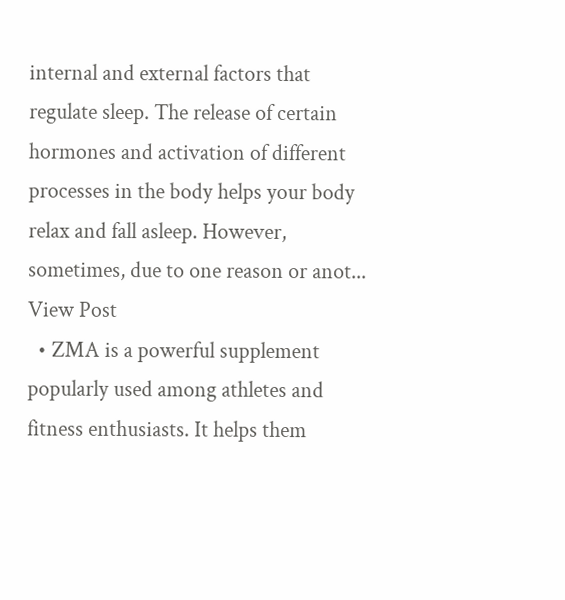internal and external factors that regulate sleep. The release of certain hormones and activation of different processes in the body helps your body relax and fall asleep. However, sometimes, due to one reason or anot... View Post
  • ZMA is a powerful supplement popularly used among athletes and fitness enthusiasts. It helps them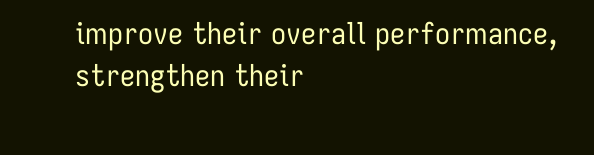improve their overall performance, strengthen their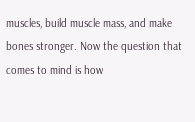muscles, build muscle mass, and make bones stronger. Now the question that comes to mind is how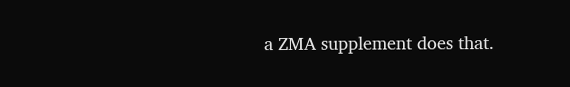a ZMA supplement does that.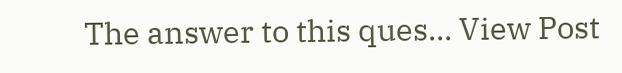The answer to this ques... View Post